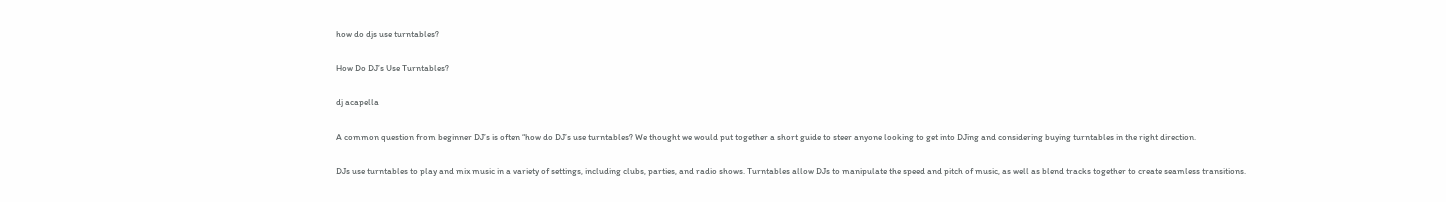how do djs use turntables?

How Do DJ’s Use Turntables?

dj acapella

A common question from beginner DJ’s is often “how do DJ’s use turntables? We thought we would put together a short guide to steer anyone looking to get into DJing and considering buying turntables in the right direction.

DJs use turntables to play and mix music in a variety of settings, including clubs, parties, and radio shows. Turntables allow DJs to manipulate the speed and pitch of music, as well as blend tracks together to create seamless transitions.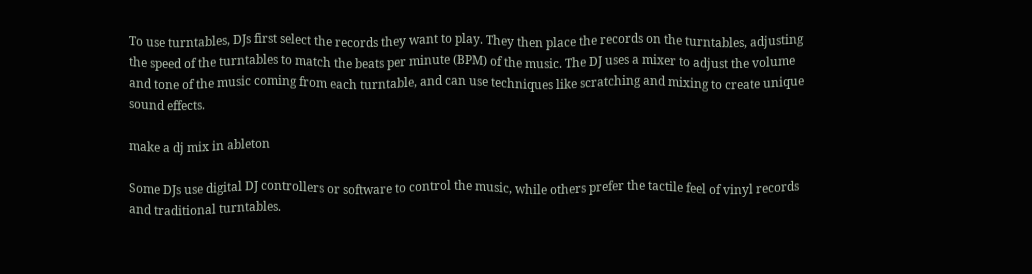To use turntables, DJs first select the records they want to play. They then place the records on the turntables, adjusting the speed of the turntables to match the beats per minute (BPM) of the music. The DJ uses a mixer to adjust the volume and tone of the music coming from each turntable, and can use techniques like scratching and mixing to create unique sound effects.

make a dj mix in ableton

Some DJs use digital DJ controllers or software to control the music, while others prefer the tactile feel of vinyl records and traditional turntables.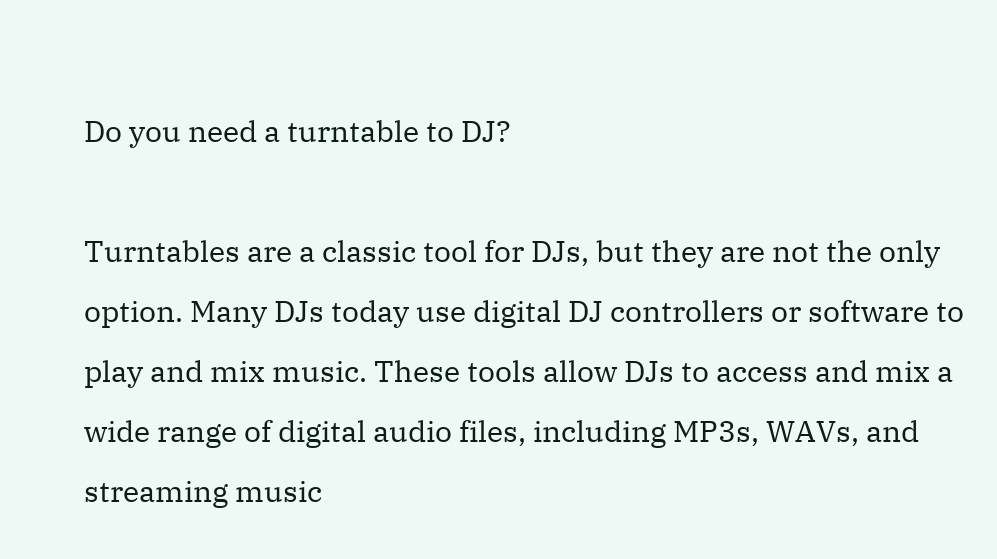Do you need a turntable to DJ?

Turntables are a classic tool for DJs, but they are not the only option. Many DJs today use digital DJ controllers or software to play and mix music. These tools allow DJs to access and mix a wide range of digital audio files, including MP3s, WAVs, and streaming music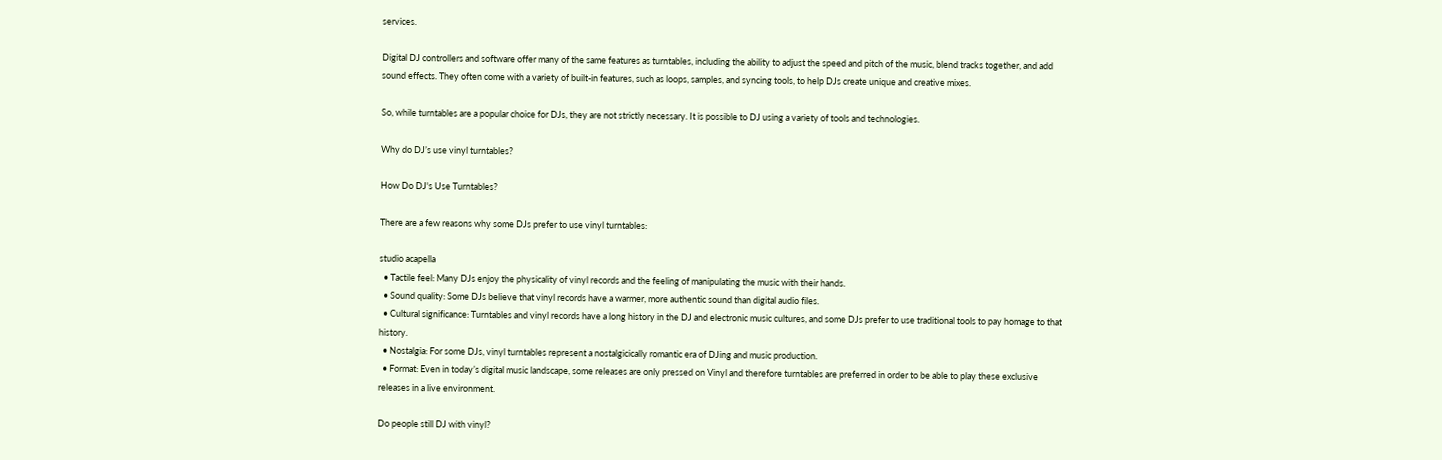services.

Digital DJ controllers and software offer many of the same features as turntables, including the ability to adjust the speed and pitch of the music, blend tracks together, and add sound effects. They often come with a variety of built-in features, such as loops, samples, and syncing tools, to help DJs create unique and creative mixes.

So, while turntables are a popular choice for DJs, they are not strictly necessary. It is possible to DJ using a variety of tools and technologies.

Why do DJ’s use vinyl turntables?

How Do DJ's Use Turntables?

There are a few reasons why some DJs prefer to use vinyl turntables:

studio acapella
  • Tactile feel: Many DJs enjoy the physicality of vinyl records and the feeling of manipulating the music with their hands.
  • Sound quality: Some DJs believe that vinyl records have a warmer, more authentic sound than digital audio files.
  • Cultural significance: Turntables and vinyl records have a long history in the DJ and electronic music cultures, and some DJs prefer to use traditional tools to pay homage to that history.
  • Nostalgia: For some DJs, vinyl turntables represent a nostalgicically romantic era of DJing and music production.
  • Format: Even in today’s digital music landscape, some releases are only pressed on Vinyl and therefore turntables are preferred in order to be able to play these exclusive releases in a live environment.

Do people still DJ with vinyl?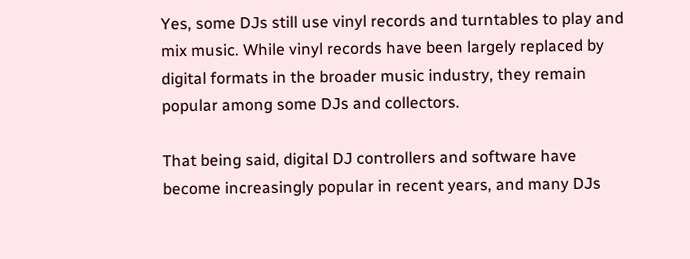Yes, some DJs still use vinyl records and turntables to play and mix music. While vinyl records have been largely replaced by digital formats in the broader music industry, they remain popular among some DJs and collectors.

That being said, digital DJ controllers and software have become increasingly popular in recent years, and many DJs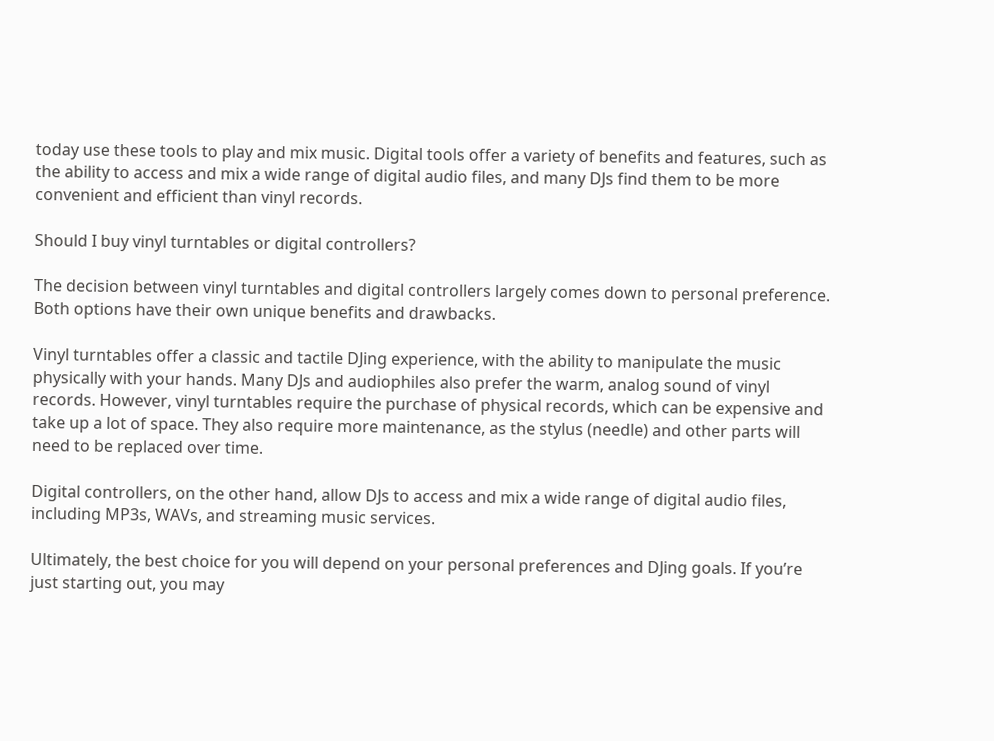today use these tools to play and mix music. Digital tools offer a variety of benefits and features, such as the ability to access and mix a wide range of digital audio files, and many DJs find them to be more convenient and efficient than vinyl records.

Should I buy vinyl turntables or digital controllers?

The decision between vinyl turntables and digital controllers largely comes down to personal preference. Both options have their own unique benefits and drawbacks.

Vinyl turntables offer a classic and tactile DJing experience, with the ability to manipulate the music physically with your hands. Many DJs and audiophiles also prefer the warm, analog sound of vinyl records. However, vinyl turntables require the purchase of physical records, which can be expensive and take up a lot of space. They also require more maintenance, as the stylus (needle) and other parts will need to be replaced over time.

Digital controllers, on the other hand, allow DJs to access and mix a wide range of digital audio files, including MP3s, WAVs, and streaming music services.

Ultimately, the best choice for you will depend on your personal preferences and DJing goals. If you’re just starting out, you may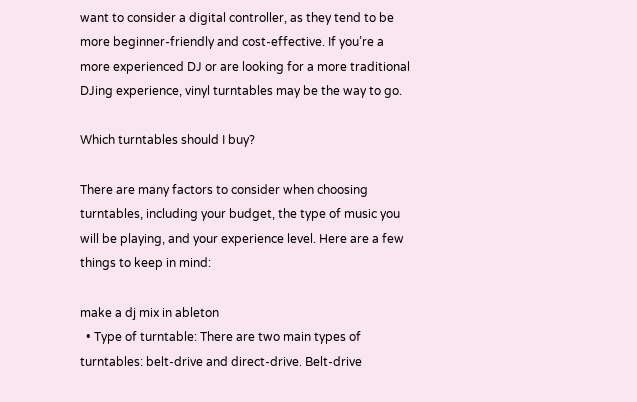want to consider a digital controller, as they tend to be more beginner-friendly and cost-effective. If you’re a more experienced DJ or are looking for a more traditional DJing experience, vinyl turntables may be the way to go.

Which turntables should I buy?

There are many factors to consider when choosing turntables, including your budget, the type of music you will be playing, and your experience level. Here are a few things to keep in mind:

make a dj mix in ableton
  • Type of turntable: There are two main types of turntables: belt-drive and direct-drive. Belt-drive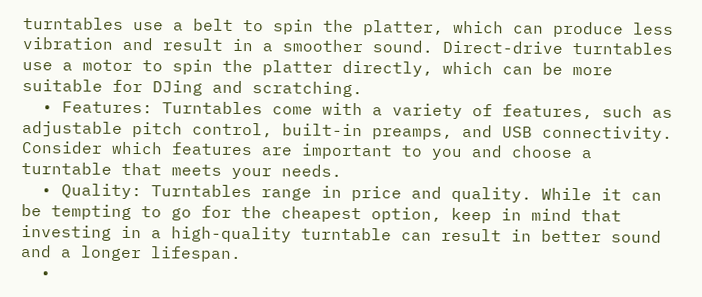turntables use a belt to spin the platter, which can produce less vibration and result in a smoother sound. Direct-drive turntables use a motor to spin the platter directly, which can be more suitable for DJing and scratching.
  • Features: Turntables come with a variety of features, such as adjustable pitch control, built-in preamps, and USB connectivity. Consider which features are important to you and choose a turntable that meets your needs.
  • Quality: Turntables range in price and quality. While it can be tempting to go for the cheapest option, keep in mind that investing in a high-quality turntable can result in better sound and a longer lifespan.
  •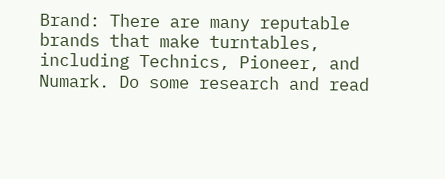Brand: There are many reputable brands that make turntables, including Technics, Pioneer, and Numark. Do some research and read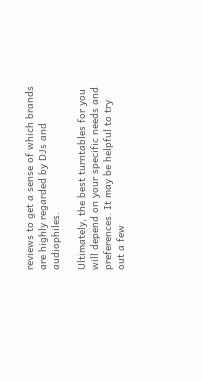reviews to get a sense of which brands are highly regarded by DJs and audiophiles.

Ultimately, the best turntables for you will depend on your specific needs and preferences. It may be helpful to try out a few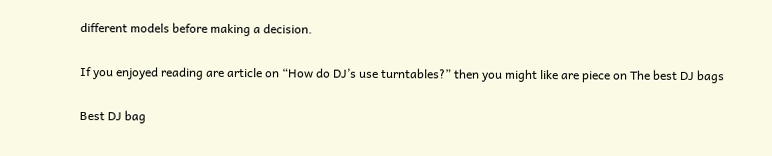different models before making a decision.

If you enjoyed reading are article on “How do DJ’s use turntables?” then you might like are piece on The best DJ bags

Best DJ bag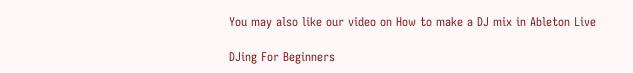You may also like our video on How to make a DJ mix in Ableton Live

DJing For Beginners